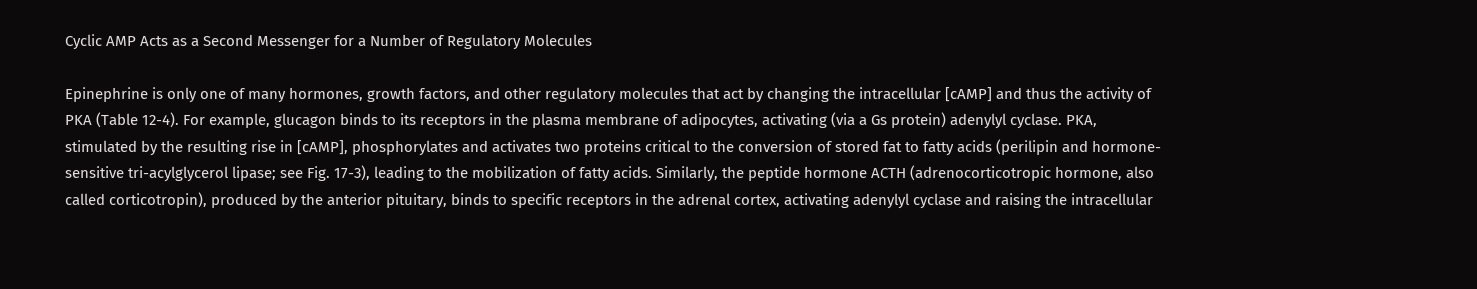Cyclic AMP Acts as a Second Messenger for a Number of Regulatory Molecules

Epinephrine is only one of many hormones, growth factors, and other regulatory molecules that act by changing the intracellular [cAMP] and thus the activity of PKA (Table 12-4). For example, glucagon binds to its receptors in the plasma membrane of adipocytes, activating (via a Gs protein) adenylyl cyclase. PKA, stimulated by the resulting rise in [cAMP], phosphorylates and activates two proteins critical to the conversion of stored fat to fatty acids (perilipin and hormone-sensitive tri-acylglycerol lipase; see Fig. 17-3), leading to the mobilization of fatty acids. Similarly, the peptide hormone ACTH (adrenocorticotropic hormone, also called corticotropin), produced by the anterior pituitary, binds to specific receptors in the adrenal cortex, activating adenylyl cyclase and raising the intracellular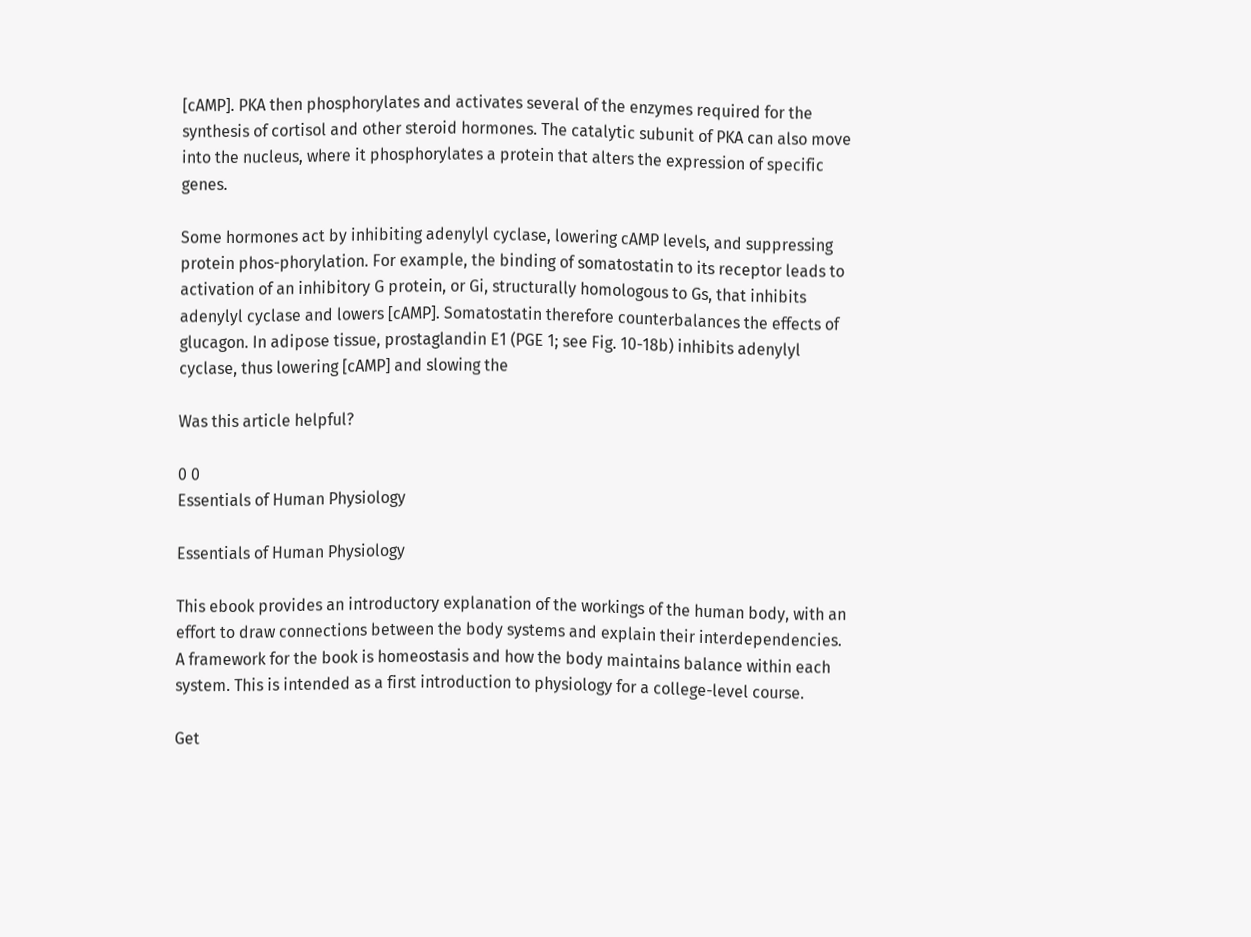[cAMP]. PKA then phosphorylates and activates several of the enzymes required for the synthesis of cortisol and other steroid hormones. The catalytic subunit of PKA can also move into the nucleus, where it phosphorylates a protein that alters the expression of specific genes.

Some hormones act by inhibiting adenylyl cyclase, lowering cAMP levels, and suppressing protein phos-phorylation. For example, the binding of somatostatin to its receptor leads to activation of an inhibitory G protein, or Gi, structurally homologous to Gs, that inhibits adenylyl cyclase and lowers [cAMP]. Somatostatin therefore counterbalances the effects of glucagon. In adipose tissue, prostaglandin E1 (PGE 1; see Fig. 10-18b) inhibits adenylyl cyclase, thus lowering [cAMP] and slowing the

Was this article helpful?

0 0
Essentials of Human Physiology

Essentials of Human Physiology

This ebook provides an introductory explanation of the workings of the human body, with an effort to draw connections between the body systems and explain their interdependencies. A framework for the book is homeostasis and how the body maintains balance within each system. This is intended as a first introduction to physiology for a college-level course.

Get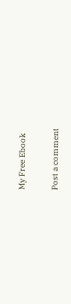My Free Ebook

Post a comment